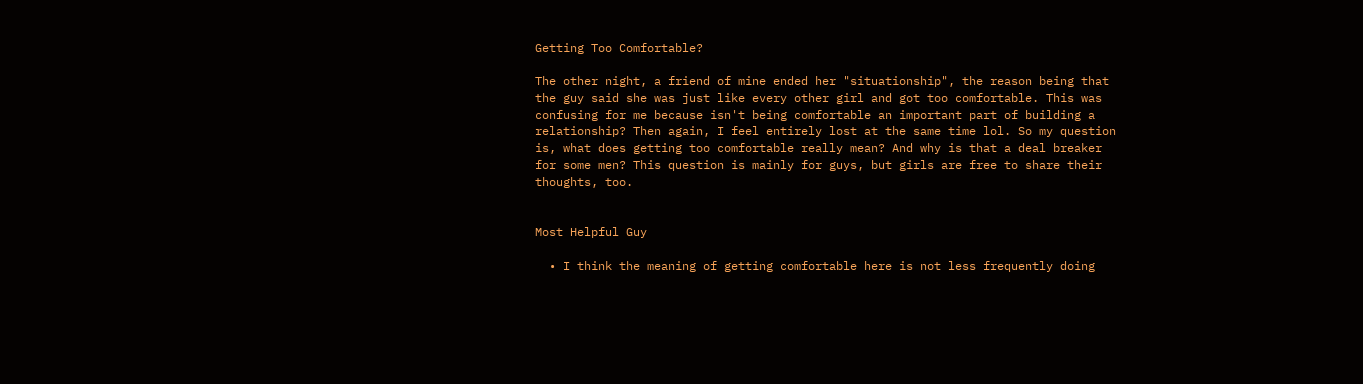Getting Too Comfortable?

The other night, a friend of mine ended her "situationship", the reason being that the guy said she was just like every other girl and got too comfortable. This was confusing for me because isn't being comfortable an important part of building a relationship? Then again, I feel entirely lost at the same time lol. So my question is, what does getting too comfortable really mean? And why is that a deal breaker for some men? This question is mainly for guys, but girls are free to share their thoughts, too.


Most Helpful Guy

  • I think the meaning of getting comfortable here is not less frequently doing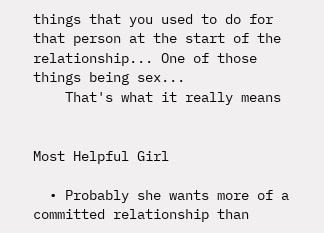things that you used to do for that person at the start of the relationship... One of those things being sex...
    That's what it really means


Most Helpful Girl

  • Probably she wants more of a committed relationship than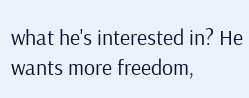what he's interested in? He wants more freedom,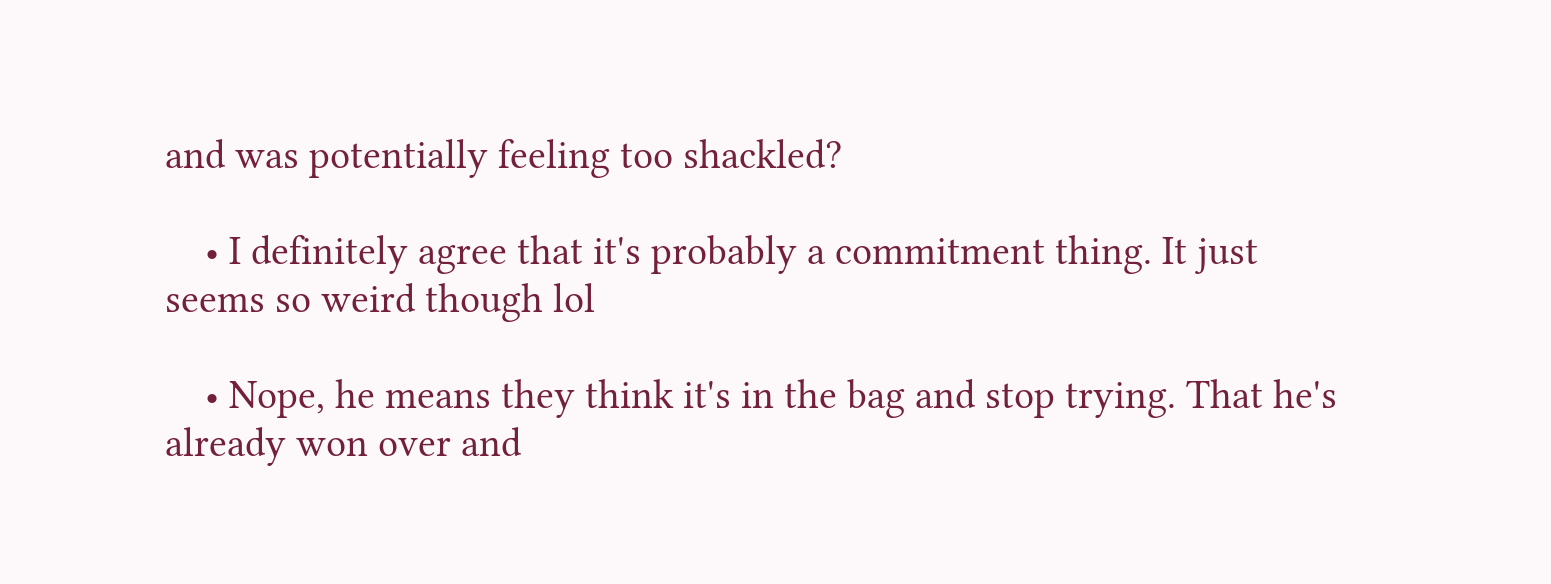and was potentially feeling too shackled?

    • I definitely agree that it's probably a commitment thing. It just seems so weird though lol

    • Nope, he means they think it's in the bag and stop trying. That he's already won over and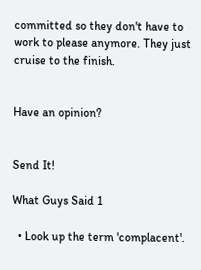committed so they don't have to work to please anymore. They just cruise to the finish.


Have an opinion?


Send It!

What Guys Said 1

  • Look up the term 'complacent'.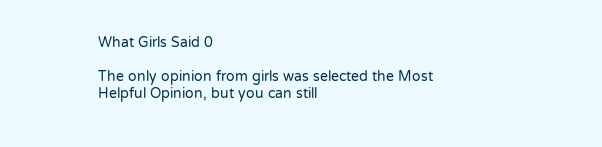What Girls Said 0

The only opinion from girls was selected the Most Helpful Opinion, but you can still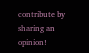contribute by sharing an opinion!